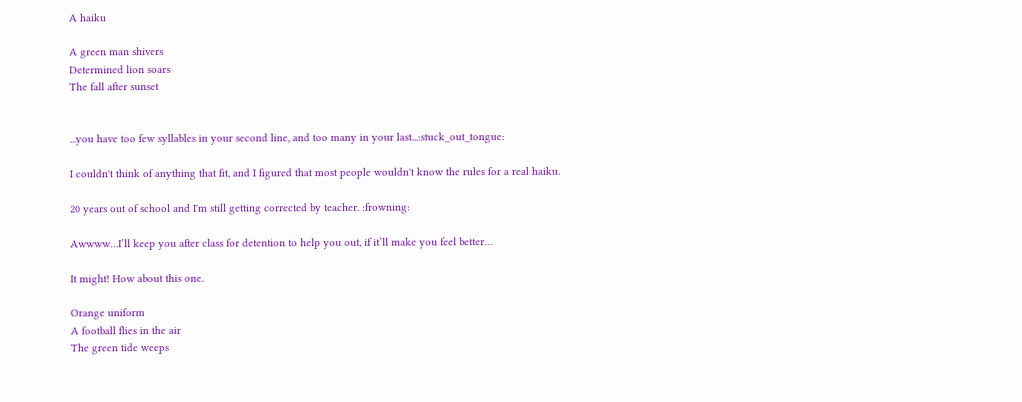A haiku

A green man shivers
Determined lion soars
The fall after sunset


...you have too few syllables in your second line, and too many in your last...:stuck_out_tongue:

I couldn't think of anything that fit, and I figured that most people wouldn't know the rules for a real haiku.

20 years out of school and I'm still getting corrected by teacher. :frowning:

Awwww…I’ll keep you after class for detention to help you out, if it’ll make you feel better…

It might! How about this one.

Orange uniform
A football flies in the air
The green tide weeps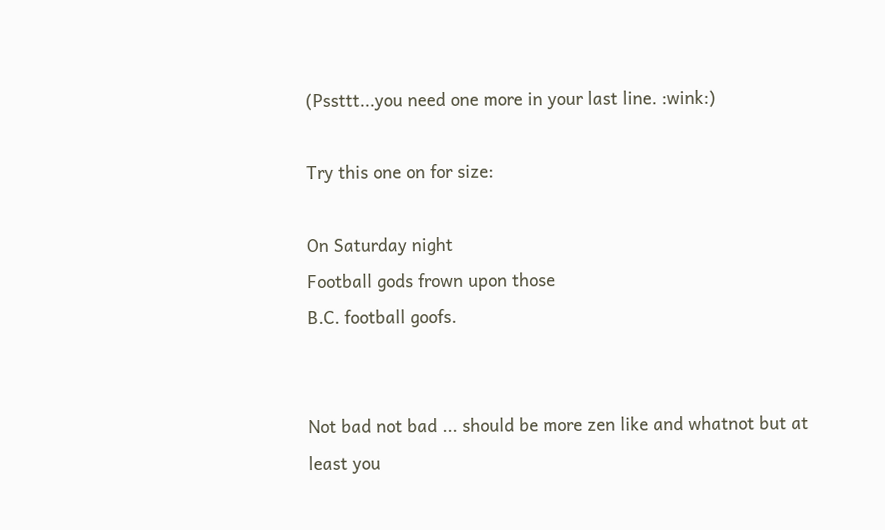(Pssttt...you need one more in your last line. :wink:)

Try this one on for size:

On Saturday night
Football gods frown upon those
B.C. football goofs.


Not bad not bad ... should be more zen like and whatnot but at least you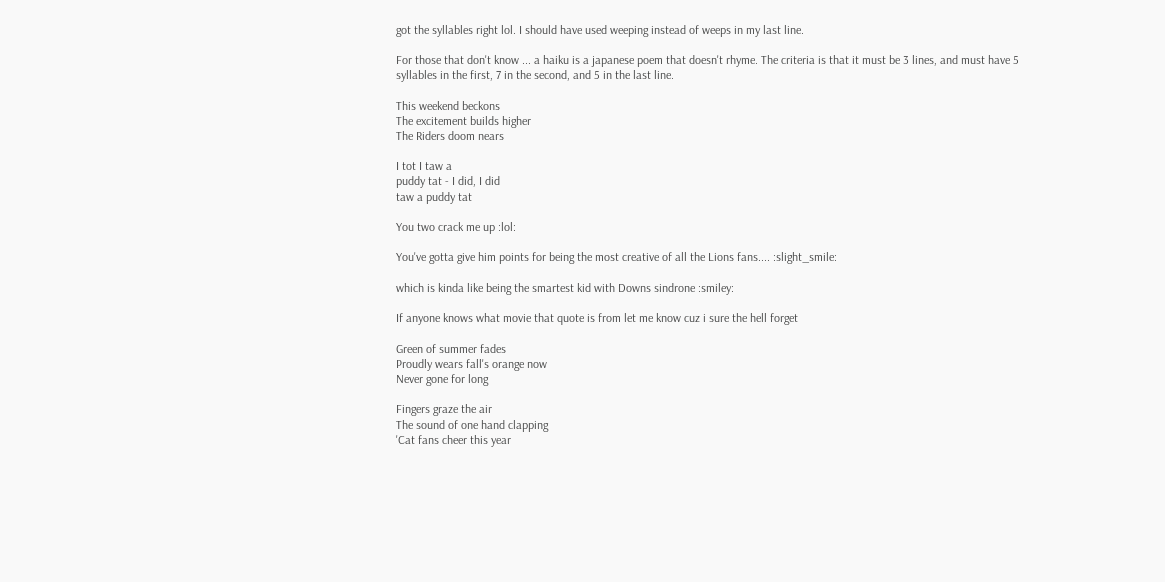got the syllables right lol. I should have used weeping instead of weeps in my last line.

For those that don't know ... a haiku is a japanese poem that doesn't rhyme. The criteria is that it must be 3 lines, and must have 5 syllables in the first, 7 in the second, and 5 in the last line.

This weekend beckons
The excitement builds higher
The Riders doom nears

I tot I taw a
puddy tat - I did, I did
taw a puddy tat

You two crack me up :lol:

You've gotta give him points for being the most creative of all the Lions fans.... :slight_smile:

which is kinda like being the smartest kid with Downs sindrone :smiley:

If anyone knows what movie that quote is from let me know cuz i sure the hell forget

Green of summer fades
Proudly wears fall's orange now
Never gone for long

Fingers graze the air
The sound of one hand clapping
'Cat fans cheer this year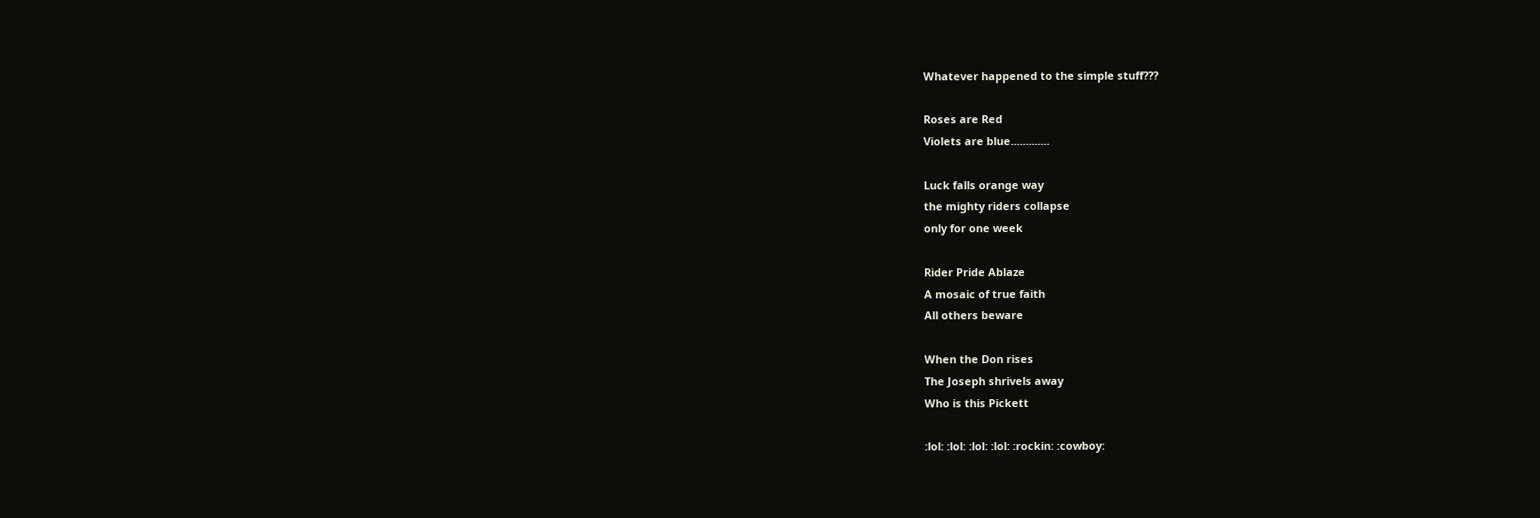Whatever happened to the simple stuff???

Roses are Red
Violets are blue.............

Luck falls orange way
the mighty riders collapse
only for one week

Rider Pride Ablaze
A mosaic of true faith
All others beware

When the Don rises
The Joseph shrivels away
Who is this Pickett

:lol: :lol: :lol: :lol: :rockin: :cowboy: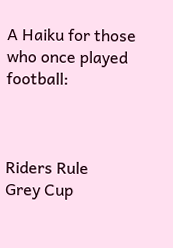A Haiku for those who once played football:



Riders Rule
Grey Cup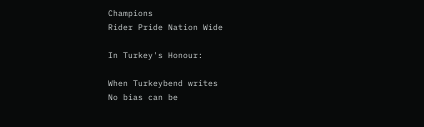Champions
Rider Pride Nation Wide

In Turkey's Honour:

When Turkeybend writes
No bias can be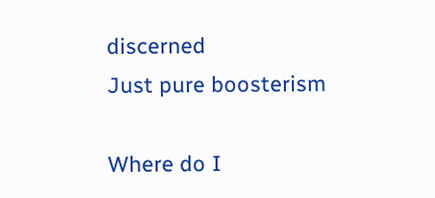discerned
Just pure boosterism

Where do I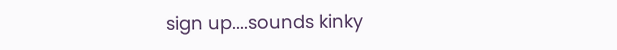sign up....sounds kinky